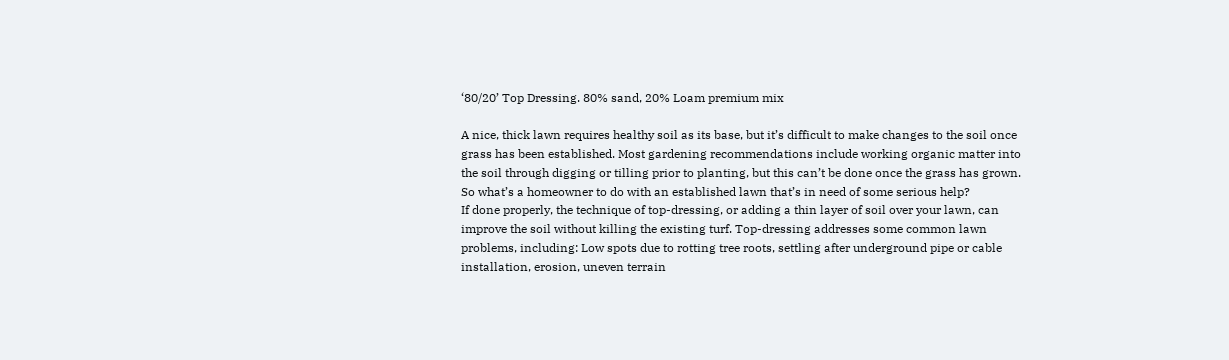‘80/20’ Top Dressing. 80% sand, 20% Loam premium mix

A nice, thick lawn requires healthy soil as its base, but it’s difficult to make changes to the soil once grass has been established. Most gardening recommendations include working organic matter into the soil through digging or tilling prior to planting, but this can’t be done once the grass has grown. So what’s a homeowner to do with an established lawn that’s in need of some serious help?
If done properly, the technique of top-dressing, or adding a thin layer of soil over your lawn, can improve the soil without killing the existing turf. Top-dressing addresses some common lawn problems, including: Low spots due to rotting tree roots, settling after underground pipe or cable installation, erosion, uneven terrain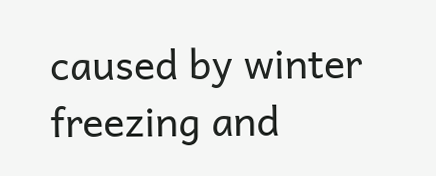caused by winter freezing and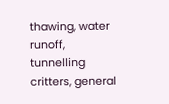thawing, water runoff, tunnelling critters, general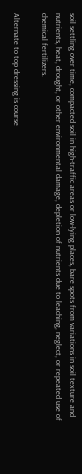soil settling over time, compacted soil in high-traffic areas or low-lying places, bare spots from variations in soil texture and nutrients, heat, drought, or other environmental damage, depletion of nutrients due to leaching, neglect, or repeated use of chemical fertilizers.

Alternate to top dressing is course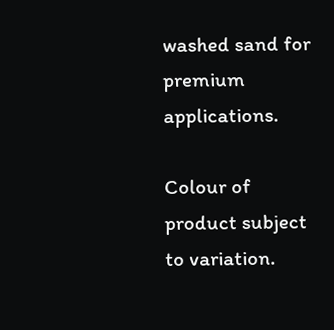washed sand for premium applications.

Colour of product subject to variation.